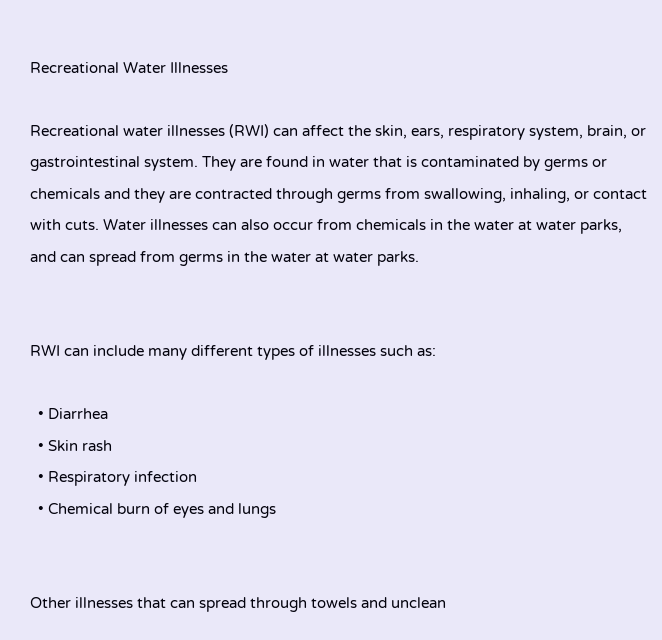Recreational Water Illnesses

Recreational water illnesses (RWI) can affect the skin, ears, respiratory system, brain, or gastrointestinal system. They are found in water that is contaminated by germs or chemicals and they are contracted through germs from swallowing, inhaling, or contact with cuts. Water illnesses can also occur from chemicals in the water at water parks, and can spread from germs in the water at water parks.


RWI can include many different types of illnesses such as:

  • Diarrhea
  • Skin rash
  • Respiratory infection
  • Chemical burn of eyes and lungs


Other illnesses that can spread through towels and unclean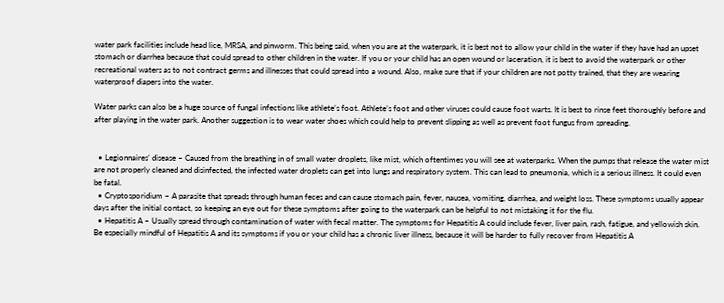water park facilities include head lice, MRSA, and pinworm. This being said, when you are at the waterpark, it is best not to allow your child in the water if they have had an upset stomach or diarrhea because that could spread to other children in the water. If you or your child has an open wound or laceration, it is best to avoid the waterpark or other recreational waters as to not contract germs and illnesses that could spread into a wound. Also, make sure that if your children are not potty trained, that they are wearing waterproof diapers into the water.

Water parks can also be a huge source of fungal infections like athlete’s foot. Athlete’s foot and other viruses could cause foot warts. It is best to rinse feet thoroughly before and after playing in the water park. Another suggestion is to wear water shoes which could help to prevent slipping as well as prevent foot fungus from spreading.


  • Legionnaires’ disease – Caused from the breathing in of small water droplets, like mist, which oftentimes you will see at waterparks. When the pumps that release the water mist are not properly cleaned and disinfected, the infected water droplets can get into lungs and respiratory system. This can lead to pneumonia, which is a serious illness. It could even be fatal.
  • Cryptosporidium – A parasite that spreads through human feces and can cause stomach pain, fever, nausea, vomiting, diarrhea, and weight loss. These symptoms usually appear days after the initial contact, so keeping an eye out for these symptoms after going to the waterpark can be helpful to not mistaking it for the flu.
  • Hepatitis A – Usually spread through contamination of water with fecal matter. The symptoms for Hepatitis A could include fever, liver pain, rash, fatigue, and yellowish skin. Be especially mindful of Hepatitis A and its symptoms if you or your child has a chronic liver illness, because it will be harder to fully recover from Hepatitis A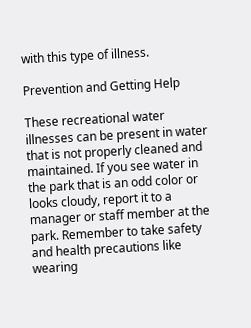with this type of illness.

Prevention and Getting Help

These recreational water illnesses can be present in water that is not properly cleaned and maintained. If you see water in the park that is an odd color or looks cloudy, report it to a manager or staff member at the park. Remember to take safety and health precautions like wearing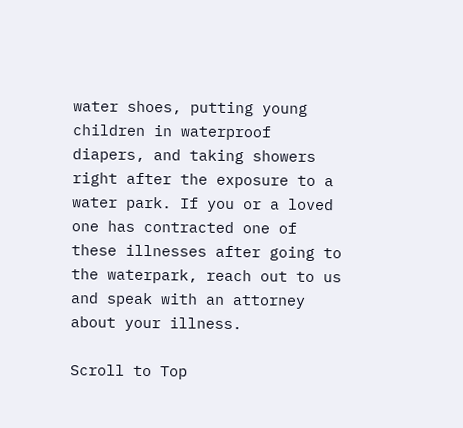water shoes, putting young children in waterproof diapers, and taking showers right after the exposure to a water park. If you or a loved one has contracted one of these illnesses after going to the waterpark, reach out to us and speak with an attorney about your illness.

Scroll to Top